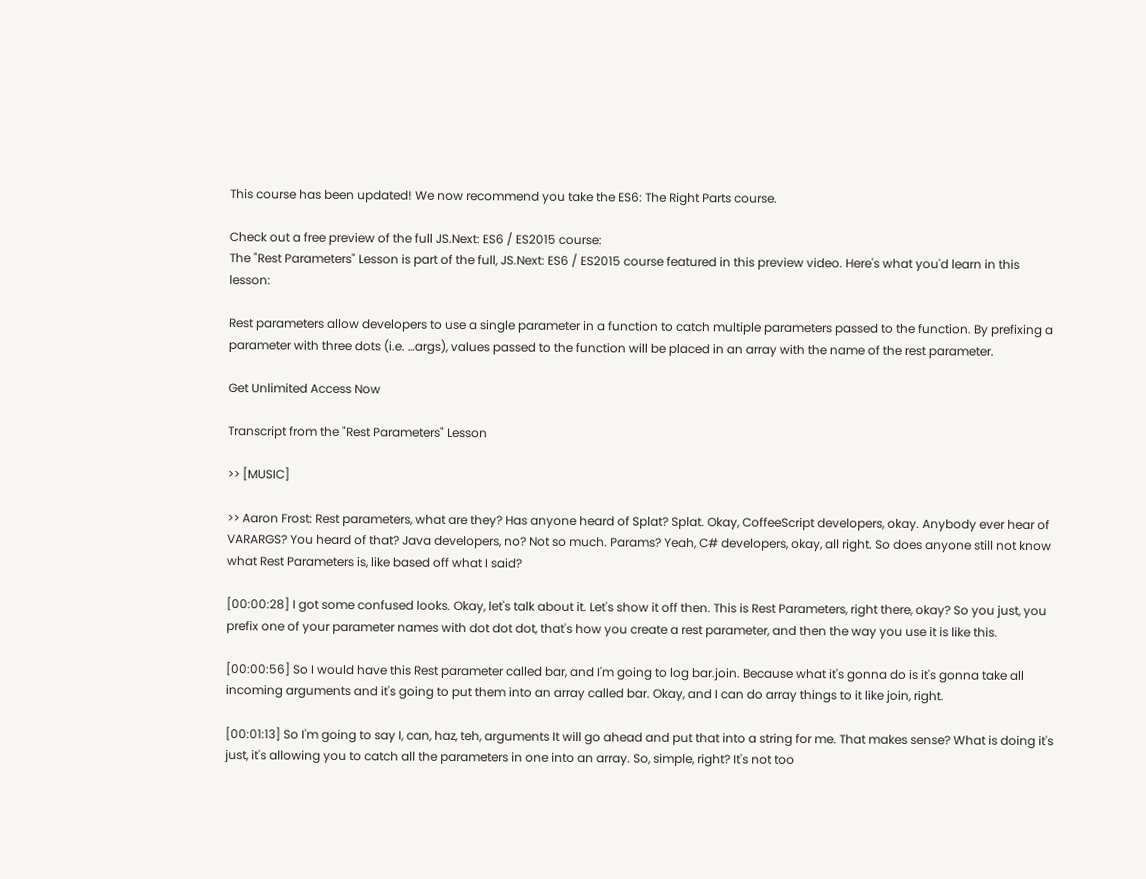This course has been updated! We now recommend you take the ES6: The Right Parts course.

Check out a free preview of the full JS.Next: ES6 / ES2015 course:
The "Rest Parameters" Lesson is part of the full, JS.Next: ES6 / ES2015 course featured in this preview video. Here's what you'd learn in this lesson:

Rest parameters allow developers to use a single parameter in a function to catch multiple parameters passed to the function. By prefixing a parameter with three dots (i.e. …args), values passed to the function will be placed in an array with the name of the rest parameter.

Get Unlimited Access Now

Transcript from the "Rest Parameters" Lesson

>> [MUSIC]

>> Aaron Frost: Rest parameters, what are they? Has anyone heard of Splat? Splat. Okay, CoffeeScript developers, okay. Anybody ever hear of VARARGS? You heard of that? Java developers, no? Not so much. Params? Yeah, C# developers, okay, all right. So does anyone still not know what Rest Parameters is, like based off what I said?

[00:00:28] I got some confused looks. Okay, let's talk about it. Let's show it off then. This is Rest Parameters, right there, okay? So you just, you prefix one of your parameter names with dot dot dot, that's how you create a rest parameter, and then the way you use it is like this.

[00:00:56] So I would have this Rest parameter called bar, and I'm going to log bar.join. Because what it's gonna do is it's gonna take all incoming arguments and it's going to put them into an array called bar. Okay, and I can do array things to it like join, right.

[00:01:13] So I'm going to say I, can, haz, teh, arguments It will go ahead and put that into a string for me. That makes sense? What is doing it's just, it's allowing you to catch all the parameters in one into an array. So, simple, right? It's not too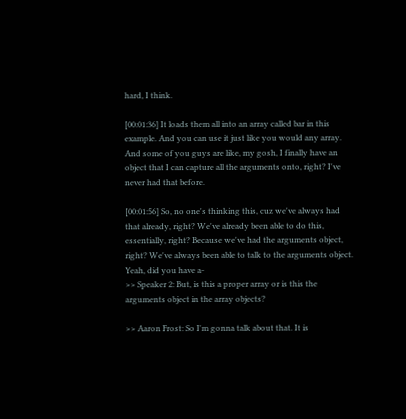hard, I think.

[00:01:36] It loads them all into an array called bar in this example. And you can use it just like you would any array. And some of you guys are like, my gosh, I finally have an object that I can capture all the arguments onto, right? I've never had that before.

[00:01:56] So, no one's thinking this, cuz we've always had that already, right? We've already been able to do this, essentially, right? Because we've had the arguments object, right? We've always been able to talk to the arguments object. Yeah, did you have a-
>> Speaker 2: But, is this a proper array or is this the arguments object in the array objects?

>> Aaron Frost: So I'm gonna talk about that. It is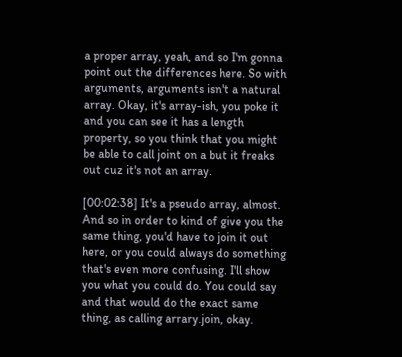a proper array, yeah, and so I'm gonna point out the differences here. So with arguments, arguments isn't a natural array. Okay, it's array-ish, you poke it and you can see it has a length property, so you think that you might be able to call joint on a but it freaks out cuz it's not an array.

[00:02:38] It's a pseudo array, almost. And so in order to kind of give you the same thing, you'd have to join it out here, or you could always do something that's even more confusing. I'll show you what you could do. You could say and that would do the exact same thing, as calling arrary.join, okay.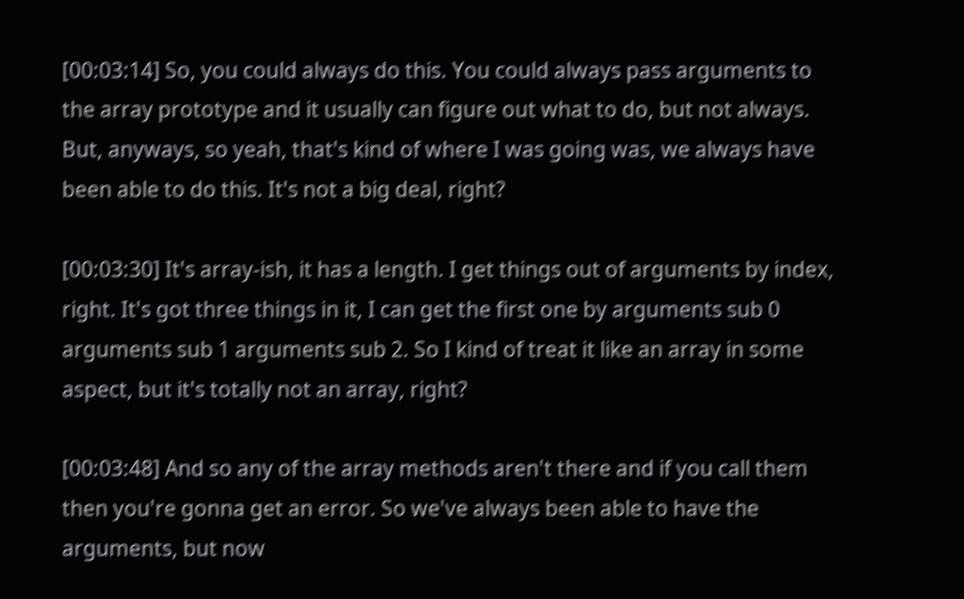[00:03:14] So, you could always do this. You could always pass arguments to the array prototype and it usually can figure out what to do, but not always. But, anyways, so yeah, that's kind of where I was going was, we always have been able to do this. It's not a big deal, right?

[00:03:30] It's array-ish, it has a length. I get things out of arguments by index, right. It's got three things in it, I can get the first one by arguments sub 0 arguments sub 1 arguments sub 2. So I kind of treat it like an array in some aspect, but it's totally not an array, right?

[00:03:48] And so any of the array methods aren't there and if you call them then you're gonna get an error. So we've always been able to have the arguments, but now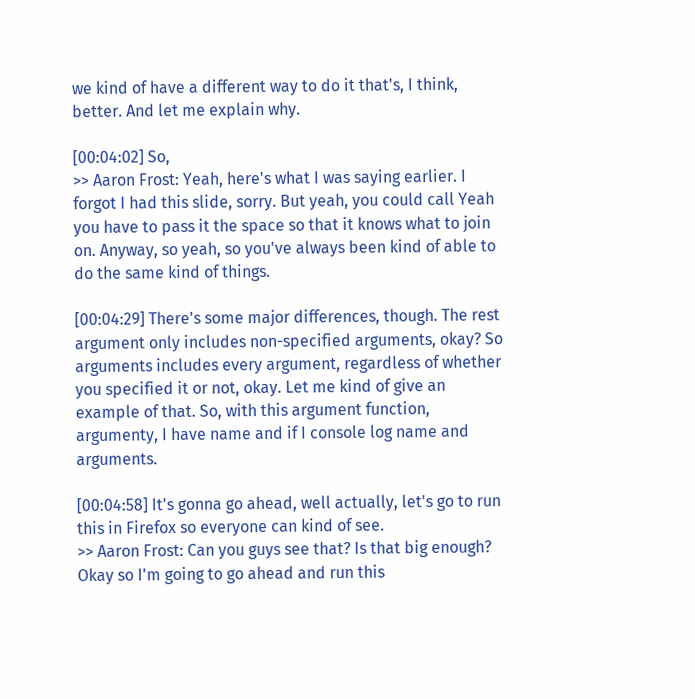we kind of have a different way to do it that's, I think, better. And let me explain why.

[00:04:02] So,
>> Aaron Frost: Yeah, here's what I was saying earlier. I forgot I had this slide, sorry. But yeah, you could call Yeah you have to pass it the space so that it knows what to join on. Anyway, so yeah, so you've always been kind of able to do the same kind of things.

[00:04:29] There's some major differences, though. The rest argument only includes non-specified arguments, okay? So arguments includes every argument, regardless of whether you specified it or not, okay. Let me kind of give an example of that. So, with this argument function, argumenty, I have name and if I console log name and arguments.

[00:04:58] It's gonna go ahead, well actually, let's go to run this in Firefox so everyone can kind of see.
>> Aaron Frost: Can you guys see that? Is that big enough? Okay so I'm going to go ahead and run this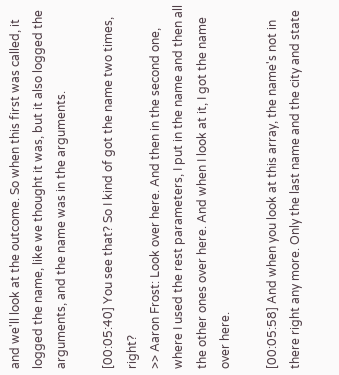and we'll look at the outcome. So when this first was called, it logged the name, like we thought it was, but it also logged the arguments, and the name was in the arguments.

[00:05:40] You see that? So I kind of got the name two times, right?
>> Aaron Frost: Look over here. And then in the second one, where I used the rest parameters, I put in the name and then all the other ones over here. And when I look at it, I got the name over here.

[00:05:58] And when you look at this array, the name's not in there right any more. Only the last name and the city and state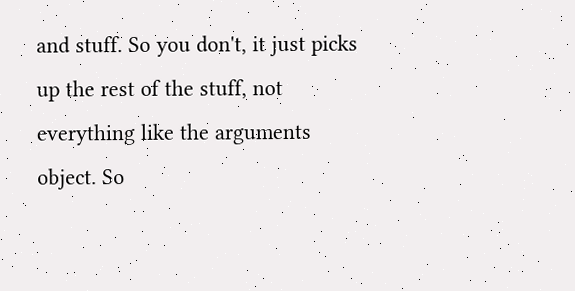and stuff. So you don't, it just picks up the rest of the stuff, not everything like the arguments object. So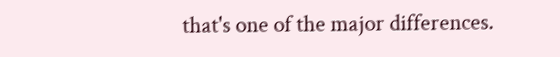that's one of the major differences.